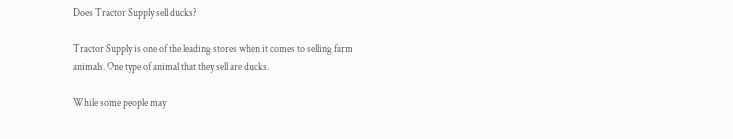Does Tractor Supply sell ducks?

Tractor Supply is one of the leading stores when it comes to selling farm animals. One type of animal that they sell are ducks.

While some people may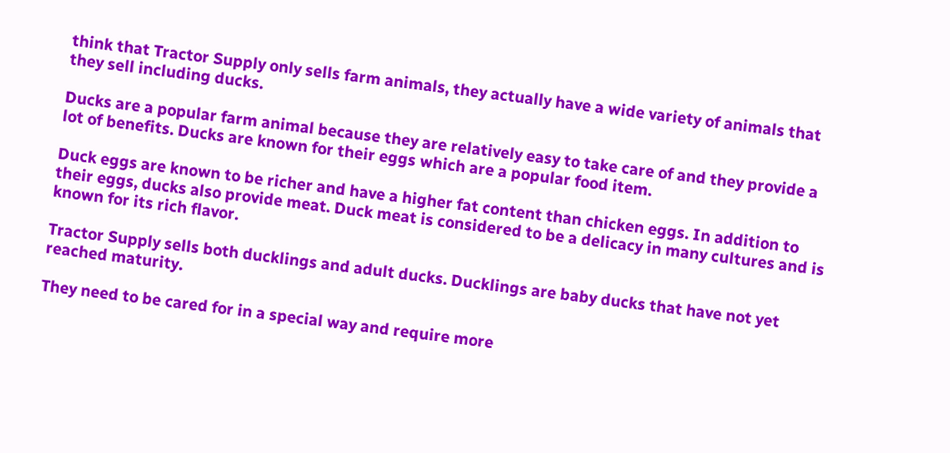think that Tractor Supply only sells farm animals, they actually have a wide variety of animals that they sell including ducks.

Ducks are a popular farm animal because they are relatively easy to take care of and they provide a lot of benefits. Ducks are known for their eggs which are a popular food item.

Duck eggs are known to be richer and have a higher fat content than chicken eggs. In addition to their eggs, ducks also provide meat. Duck meat is considered to be a delicacy in many cultures and is known for its rich flavor.

Tractor Supply sells both ducklings and adult ducks. Ducklings are baby ducks that have not yet reached maturity.

They need to be cared for in a special way and require more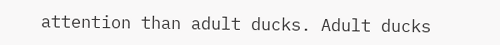attention than adult ducks. Adult ducks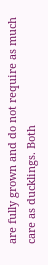are fully grown and do not require as much care as ducklings. Both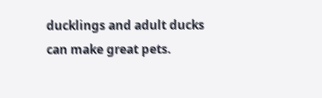ducklings and adult ducks can make great pets.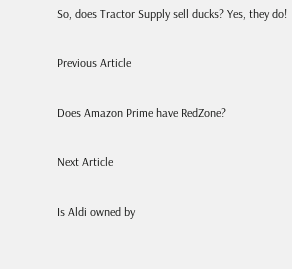So, does Tractor Supply sell ducks? Yes, they do!

Previous Article

Does Amazon Prime have RedZone?

Next Article

Is Aldi owned by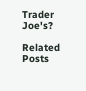Trader Joe's?

Related Posts